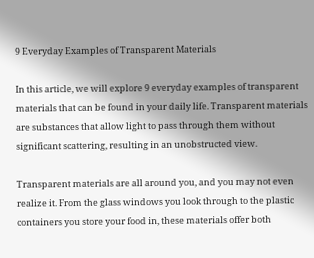9 Everyday Examples of Transparent Materials

In this article, we will explore 9 everyday examples of transparent materials that can be found in your daily life. Transparent materials are substances that allow light to pass through them without significant scattering, resulting in an unobstructed view.

Transparent materials are all around you, and you may not even realize it. From the glass windows you look through to the plastic containers you store your food in, these materials offer both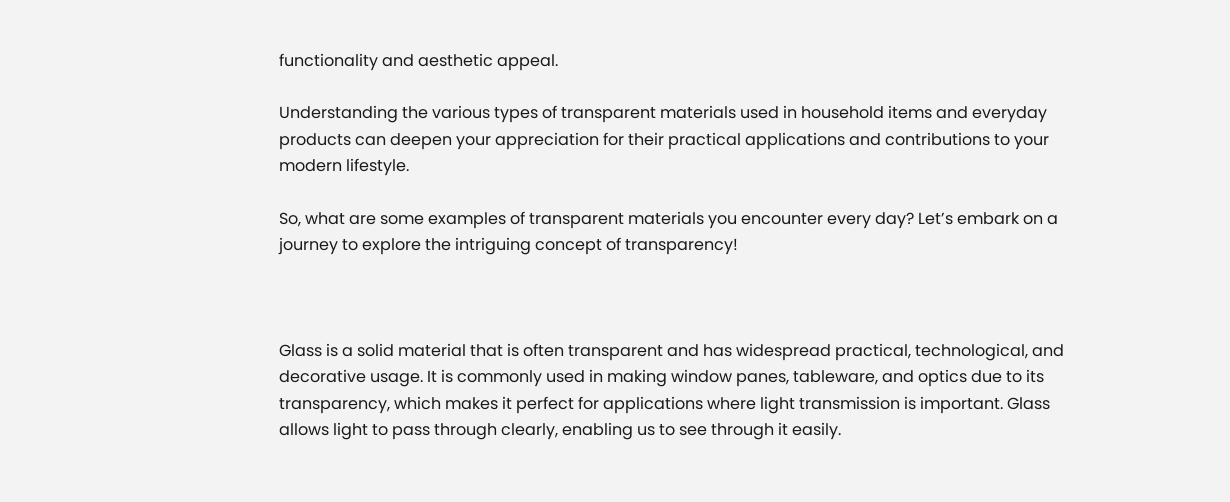functionality and aesthetic appeal.

Understanding the various types of transparent materials used in household items and everyday products can deepen your appreciation for their practical applications and contributions to your modern lifestyle.

So, what are some examples of transparent materials you encounter every day? Let’s embark on a journey to explore the intriguing concept of transparency!



Glass is a solid material that is often transparent and has widespread practical, technological, and decorative usage. It is commonly used in making window panes, tableware, and optics due to its transparency, which makes it perfect for applications where light transmission is important. Glass allows light to pass through clearly, enabling us to see through it easily.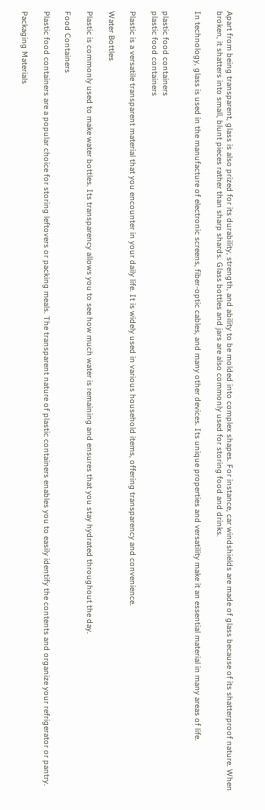Apart from being transparent, glass is also prized for its durability, strength, and ability to be molded into complex shapes. For instance, car windshields are made of glass because of its shatterproof nature. When broken, it shatters into small, blunt pieces rather than sharp shards. Glass bottles and jars are also commonly used for storing food and drinks.

In technology, glass is used in the manufacture of electronic screens, fiber-optic cables, and many other devices. Its unique properties and versatility make it an essential material in many areas of life.


plastic food containers
plastic food containers

Plastic is a versatile transparent material that you encounter in your daily life. It is widely used in various household items, offering transparency and convenience.

Water Bottles

Plastic is commonly used to make water bottles. Its transparency allows you to see how much water is remaining and ensures that you stay hydrated throughout the day.

Food Containers

Plastic food containers are a popular choice for storing leftovers or packing meals. The transparent nature of plastic containers enables you to easily identify the contents and organize your refrigerator or pantry.

Packaging Materials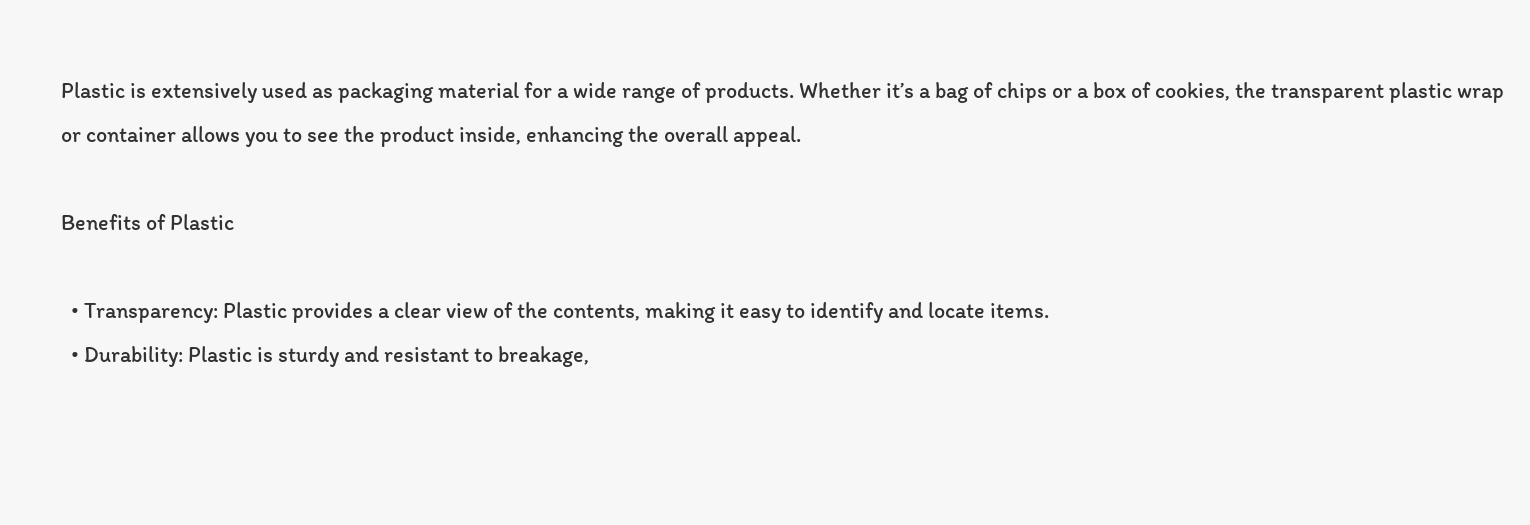Plastic is extensively used as packaging material for a wide range of products. Whether it’s a bag of chips or a box of cookies, the transparent plastic wrap or container allows you to see the product inside, enhancing the overall appeal.

Benefits of Plastic

  • Transparency: Plastic provides a clear view of the contents, making it easy to identify and locate items.
  • Durability: Plastic is sturdy and resistant to breakage,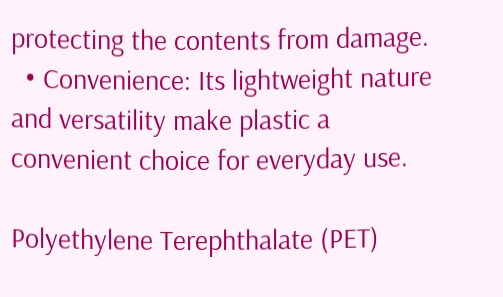protecting the contents from damage.
  • Convenience: Its lightweight nature and versatility make plastic a convenient choice for everyday use.

Polyethylene Terephthalate (PET)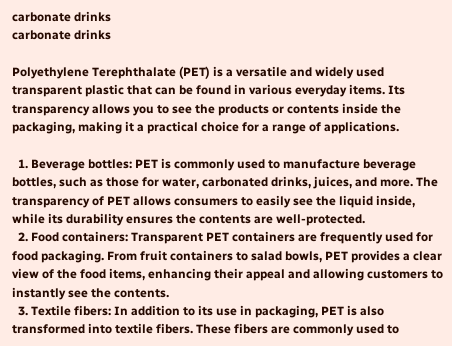carbonate drinks
carbonate drinks

Polyethylene Terephthalate (PET) is a versatile and widely used transparent plastic that can be found in various everyday items. Its transparency allows you to see the products or contents inside the packaging, making it a practical choice for a range of applications.

  1. Beverage bottles: PET is commonly used to manufacture beverage bottles, such as those for water, carbonated drinks, juices, and more. The transparency of PET allows consumers to easily see the liquid inside, while its durability ensures the contents are well-protected.
  2. Food containers: Transparent PET containers are frequently used for food packaging. From fruit containers to salad bowls, PET provides a clear view of the food items, enhancing their appeal and allowing customers to instantly see the contents.
  3. Textile fibers: In addition to its use in packaging, PET is also transformed into textile fibers. These fibers are commonly used to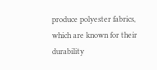produce polyester fabrics, which are known for their durability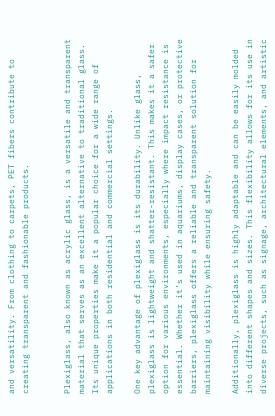and versatility. From clothing to carpets, PET fibers contribute to creating transparent and fashionable products.


Plexiglass, also known as acrylic glass, is a versatile and transparent material that serves as an excellent alternative to traditional glass. Its unique properties make it a popular choice for a wide range of applications in both residential and commercial settings.

One key advantage of plexiglass is its durability. Unlike glass, plexiglass is lightweight and shatter-resistant. This makes it a safer option for various environments, especially where impact resistance is essential. Whether it’s used in aquariums, display cases, or protective barriers, plexiglass offers a reliable and transparent solution for maintaining visibility while ensuring safety.

Additionally, plexiglass is highly adaptable and can be easily molded into different shapes and sizes. This flexibility allows for its use in diverse projects, such as signage, architectural elements, and artistic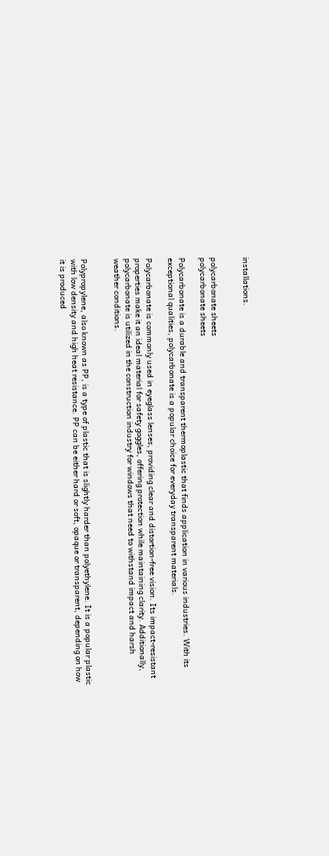installations.


polycarbonate sheets
polycarbonate sheets

Polycarbonate is a durable and transparent thermoplastic that finds application in various industries. With its exceptional qualities, polycarbonate is a popular choice for everyday transparent materials.

Polycarbonate is commonly used in eyeglass lenses, providing clear and distortion-free vision. Its impact-resistant properties make it an ideal material for safety goggles, offering protection while maintaining clarity. Additionally, polycarbonate is utilized in the construction industry for windows that need to withstand impact and harsh weather conditions.


Polypropylene, also known as PP, is a type of plastic that is slightly harder than polyethylene. It is a popular plastic with low density and high heat resistance. PP can be either hard or soft, opaque or transparent, depending on how it is produced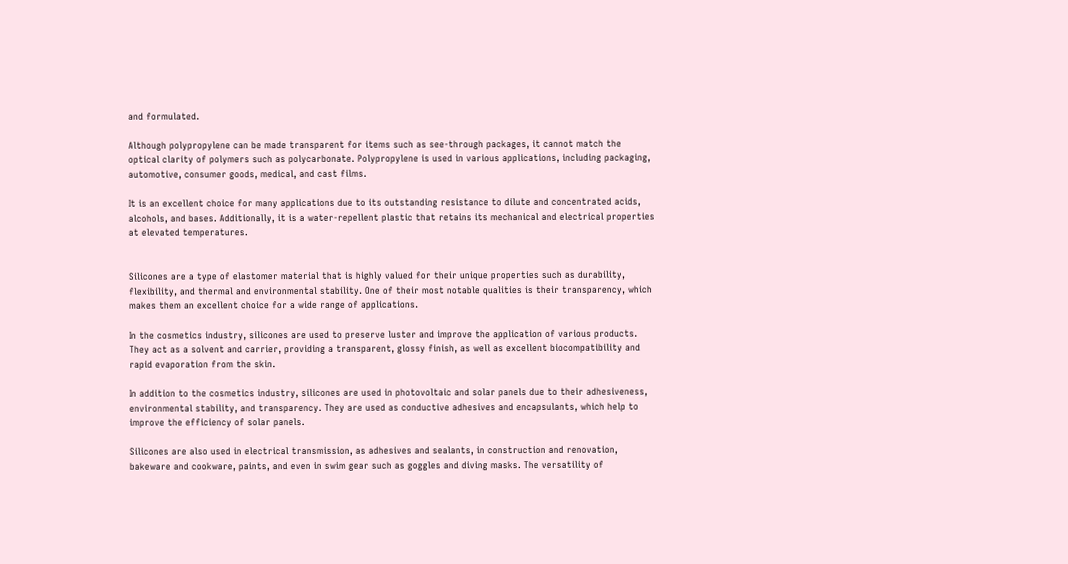and formulated.

Although polypropylene can be made transparent for items such as see-through packages, it cannot match the optical clarity of polymers such as polycarbonate. Polypropylene is used in various applications, including packaging, automotive, consumer goods, medical, and cast films.

It is an excellent choice for many applications due to its outstanding resistance to dilute and concentrated acids, alcohols, and bases. Additionally, it is a water-repellent plastic that retains its mechanical and electrical properties at elevated temperatures.


Silicones are a type of elastomer material that is highly valued for their unique properties such as durability, flexibility, and thermal and environmental stability. One of their most notable qualities is their transparency, which makes them an excellent choice for a wide range of applications.

In the cosmetics industry, silicones are used to preserve luster and improve the application of various products. They act as a solvent and carrier, providing a transparent, glossy finish, as well as excellent biocompatibility and rapid evaporation from the skin.

In addition to the cosmetics industry, silicones are used in photovoltaic and solar panels due to their adhesiveness, environmental stability, and transparency. They are used as conductive adhesives and encapsulants, which help to improve the efficiency of solar panels.

Silicones are also used in electrical transmission, as adhesives and sealants, in construction and renovation, bakeware and cookware, paints, and even in swim gear such as goggles and diving masks. The versatility of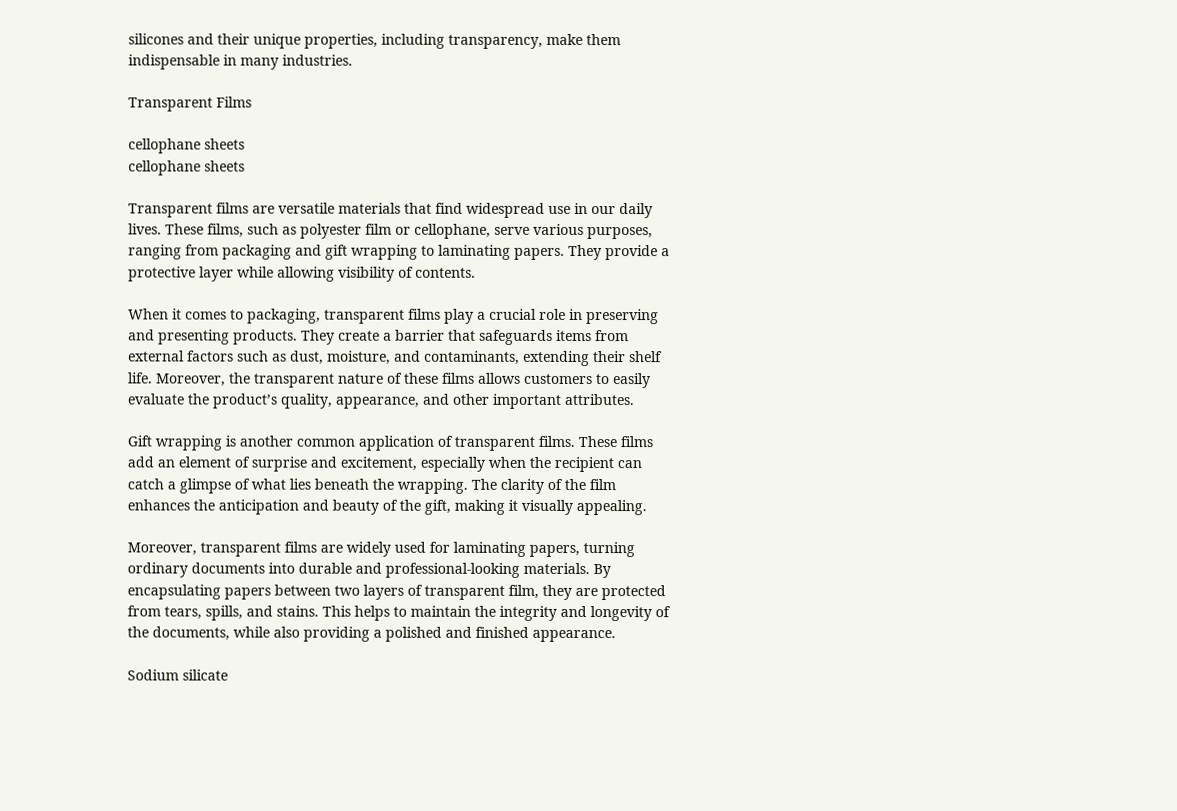silicones and their unique properties, including transparency, make them indispensable in many industries.

Transparent Films

cellophane sheets
cellophane sheets

Transparent films are versatile materials that find widespread use in our daily lives. These films, such as polyester film or cellophane, serve various purposes, ranging from packaging and gift wrapping to laminating papers. They provide a protective layer while allowing visibility of contents.

When it comes to packaging, transparent films play a crucial role in preserving and presenting products. They create a barrier that safeguards items from external factors such as dust, moisture, and contaminants, extending their shelf life. Moreover, the transparent nature of these films allows customers to easily evaluate the product’s quality, appearance, and other important attributes.

Gift wrapping is another common application of transparent films. These films add an element of surprise and excitement, especially when the recipient can catch a glimpse of what lies beneath the wrapping. The clarity of the film enhances the anticipation and beauty of the gift, making it visually appealing.

Moreover, transparent films are widely used for laminating papers, turning ordinary documents into durable and professional-looking materials. By encapsulating papers between two layers of transparent film, they are protected from tears, spills, and stains. This helps to maintain the integrity and longevity of the documents, while also providing a polished and finished appearance.

Sodium silicate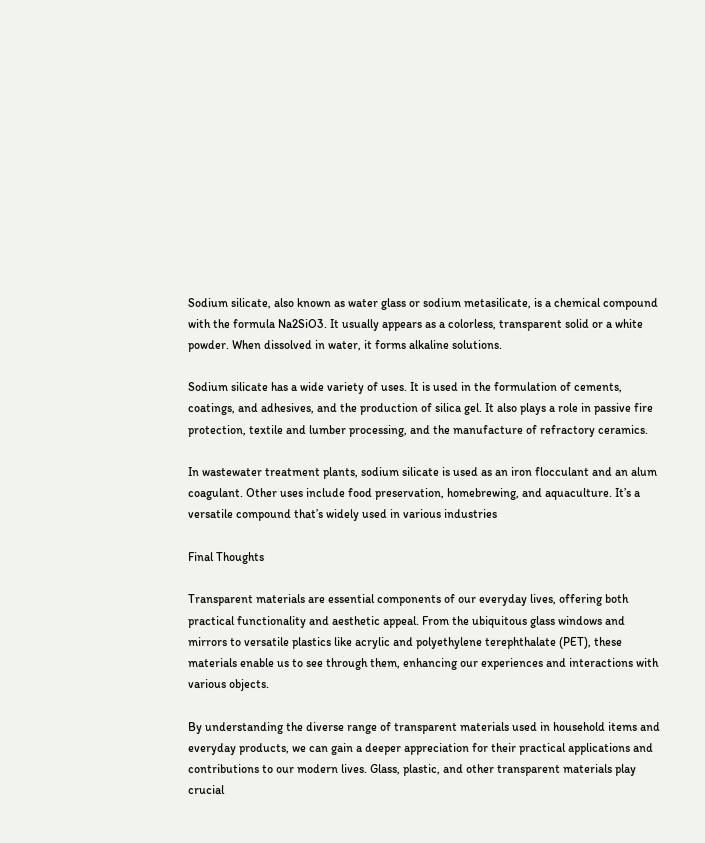Sodium silicate, also known as water glass or sodium metasilicate, is a chemical compound with the formula Na2SiO3. It usually appears as a colorless, transparent solid or a white powder. When dissolved in water, it forms alkaline solutions.

Sodium silicate has a wide variety of uses. It is used in the formulation of cements, coatings, and adhesives, and the production of silica gel. It also plays a role in passive fire protection, textile and lumber processing, and the manufacture of refractory ceramics.

In wastewater treatment plants, sodium silicate is used as an iron flocculant and an alum coagulant. Other uses include food preservation, homebrewing, and aquaculture. It’s a versatile compound that’s widely used in various industries

Final Thoughts

Transparent materials are essential components of our everyday lives, offering both practical functionality and aesthetic appeal. From the ubiquitous glass windows and mirrors to versatile plastics like acrylic and polyethylene terephthalate (PET), these materials enable us to see through them, enhancing our experiences and interactions with various objects.

By understanding the diverse range of transparent materials used in household items and everyday products, we can gain a deeper appreciation for their practical applications and contributions to our modern lives. Glass, plastic, and other transparent materials play crucial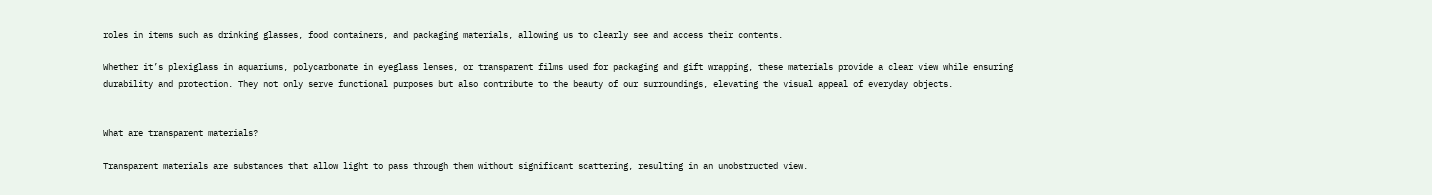roles in items such as drinking glasses, food containers, and packaging materials, allowing us to clearly see and access their contents.

Whether it’s plexiglass in aquariums, polycarbonate in eyeglass lenses, or transparent films used for packaging and gift wrapping, these materials provide a clear view while ensuring durability and protection. They not only serve functional purposes but also contribute to the beauty of our surroundings, elevating the visual appeal of everyday objects.


What are transparent materials?

Transparent materials are substances that allow light to pass through them without significant scattering, resulting in an unobstructed view.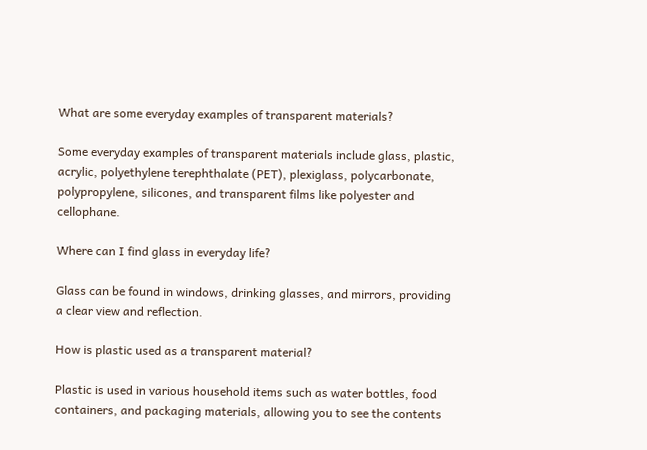What are some everyday examples of transparent materials?

Some everyday examples of transparent materials include glass, plastic, acrylic, polyethylene terephthalate (PET), plexiglass, polycarbonate, polypropylene, silicones, and transparent films like polyester and cellophane.

Where can I find glass in everyday life?

Glass can be found in windows, drinking glasses, and mirrors, providing a clear view and reflection.

How is plastic used as a transparent material?

Plastic is used in various household items such as water bottles, food containers, and packaging materials, allowing you to see the contents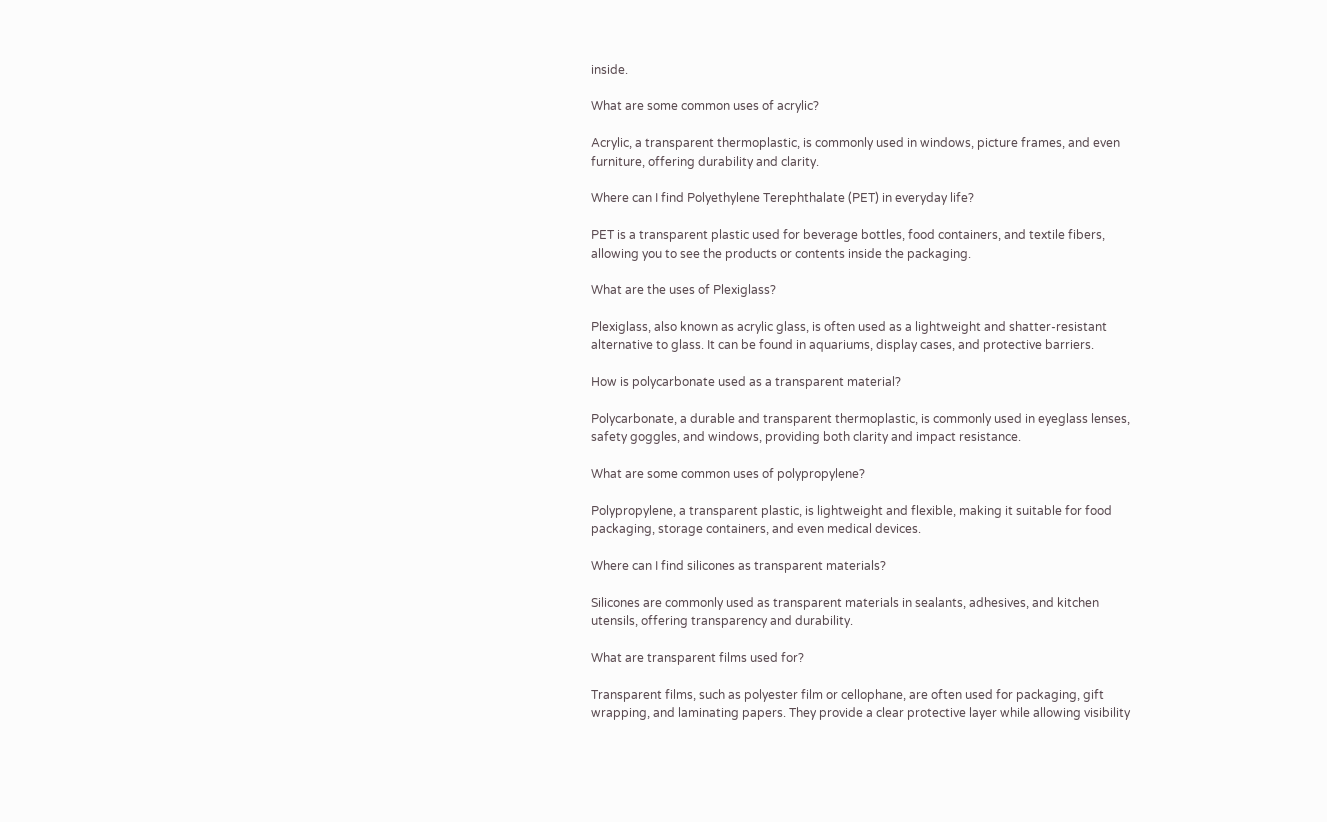inside.

What are some common uses of acrylic?

Acrylic, a transparent thermoplastic, is commonly used in windows, picture frames, and even furniture, offering durability and clarity.

Where can I find Polyethylene Terephthalate (PET) in everyday life?

PET is a transparent plastic used for beverage bottles, food containers, and textile fibers, allowing you to see the products or contents inside the packaging.

What are the uses of Plexiglass?

Plexiglass, also known as acrylic glass, is often used as a lightweight and shatter-resistant alternative to glass. It can be found in aquariums, display cases, and protective barriers.

How is polycarbonate used as a transparent material?

Polycarbonate, a durable and transparent thermoplastic, is commonly used in eyeglass lenses, safety goggles, and windows, providing both clarity and impact resistance.

What are some common uses of polypropylene?

Polypropylene, a transparent plastic, is lightweight and flexible, making it suitable for food packaging, storage containers, and even medical devices.

Where can I find silicones as transparent materials?

Silicones are commonly used as transparent materials in sealants, adhesives, and kitchen utensils, offering transparency and durability.

What are transparent films used for?

Transparent films, such as polyester film or cellophane, are often used for packaging, gift wrapping, and laminating papers. They provide a clear protective layer while allowing visibility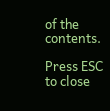of the contents.

Press ESC to close